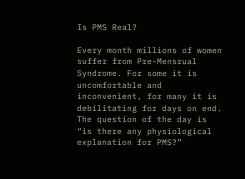Is PMS Real?

Every month millions of women suffer from Pre-Mensrual Syndrome. For some it is uncomfortable and inconvenient, for many it is debilitating for days on end. The question of the day is “is there any physiological explanation for PMS?”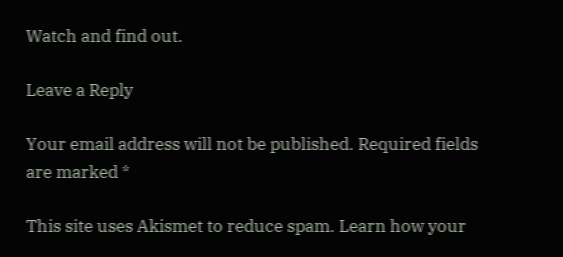Watch and find out.

Leave a Reply

Your email address will not be published. Required fields are marked *

This site uses Akismet to reduce spam. Learn how your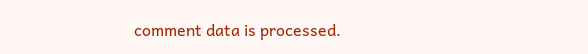comment data is processed.